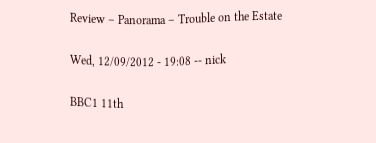Review – Panorama – Trouble on the Estate

Wed, 12/09/2012 - 19:08 -- nick

BBC1 11th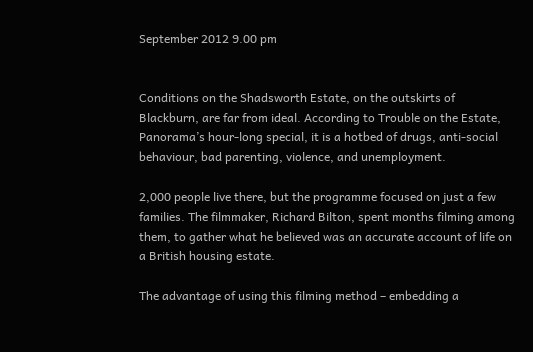September 2012 9.00 pm


Conditions on the Shadsworth Estate, on the outskirts of Blackburn, are far from ideal. According to Trouble on the Estate, Panorama’s hour-long special, it is a hotbed of drugs, anti-social behaviour, bad parenting, violence, and unemployment.

2,000 people live there, but the programme focused on just a few families. The filmmaker, Richard Bilton, spent months filming among them, to gather what he believed was an accurate account of life on a British housing estate.

The advantage of using this filming method – embedding a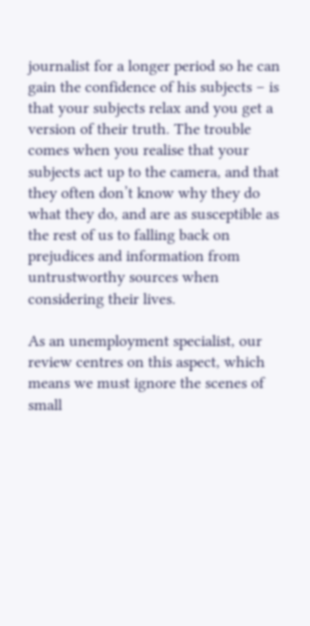journalist for a longer period so he can gain the confidence of his subjects – is that your subjects relax and you get a version of their truth. The trouble comes when you realise that your subjects act up to the camera, and that they often don’t know why they do what they do, and are as susceptible as the rest of us to falling back on prejudices and information from untrustworthy sources when considering their lives.

As an unemployment specialist, our review centres on this aspect, which means we must ignore the scenes of small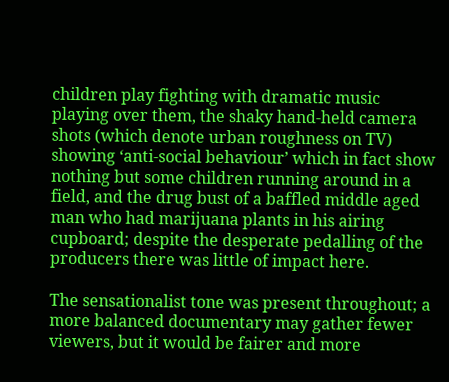children play fighting with dramatic music playing over them, the shaky hand-held camera shots (which denote urban roughness on TV) showing ‘anti-social behaviour’ which in fact show nothing but some children running around in a field, and the drug bust of a baffled middle aged man who had marijuana plants in his airing cupboard; despite the desperate pedalling of the producers there was little of impact here.

The sensationalist tone was present throughout; a more balanced documentary may gather fewer viewers, but it would be fairer and more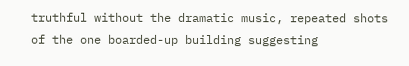truthful without the dramatic music, repeated shots of the one boarded-up building suggesting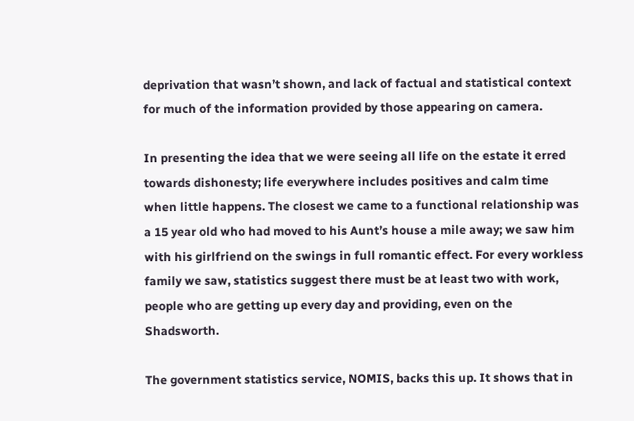deprivation that wasn’t shown, and lack of factual and statistical context for much of the information provided by those appearing on camera.

In presenting the idea that we were seeing all life on the estate it erred towards dishonesty; life everywhere includes positives and calm time when little happens. The closest we came to a functional relationship was a 15 year old who had moved to his Aunt’s house a mile away; we saw him with his girlfriend on the swings in full romantic effect. For every workless family we saw, statistics suggest there must be at least two with work, people who are getting up every day and providing, even on the Shadsworth.

The government statistics service, NOMIS, backs this up. It shows that in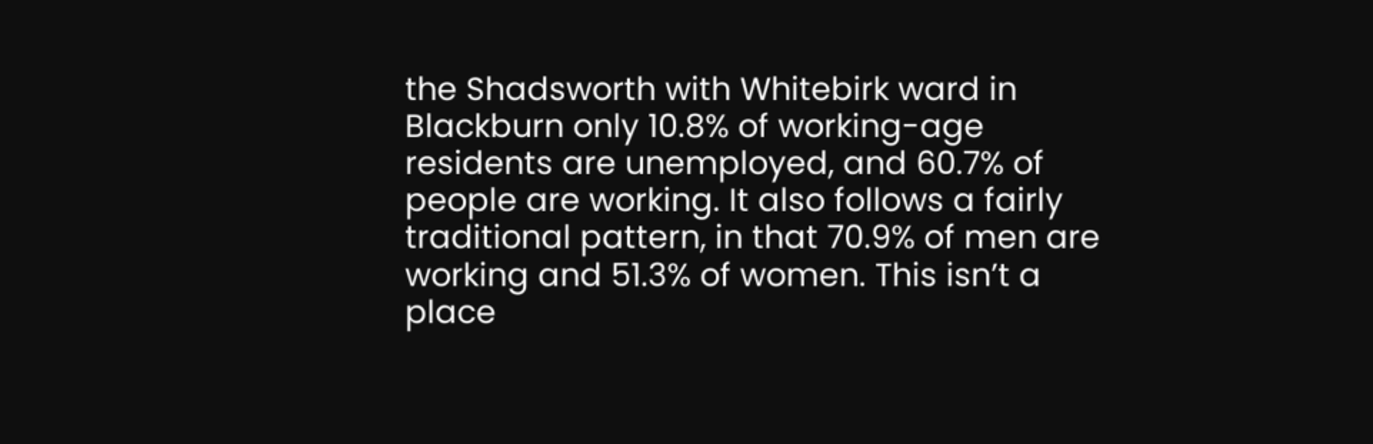the Shadsworth with Whitebirk ward in Blackburn only 10.8% of working-age residents are unemployed, and 60.7% of people are working. It also follows a fairly traditional pattern, in that 70.9% of men are working and 51.3% of women. This isn’t a place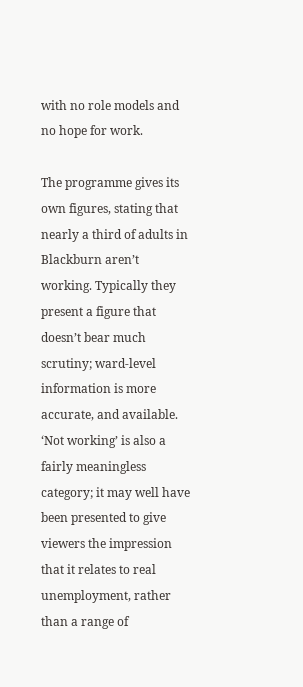with no role models and no hope for work.

The programme gives its own figures, stating that nearly a third of adults in Blackburn aren’t working. Typically they present a figure that doesn’t bear much scrutiny; ward-level information is more accurate, and available. ‘Not working’ is also a fairly meaningless category; it may well have been presented to give viewers the impression that it relates to real unemployment, rather than a range of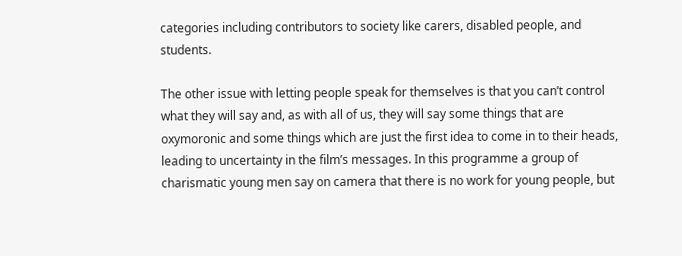categories including contributors to society like carers, disabled people, and students.

The other issue with letting people speak for themselves is that you can’t control what they will say and, as with all of us, they will say some things that are oxymoronic and some things which are just the first idea to come in to their heads, leading to uncertainty in the film’s messages. In this programme a group of charismatic young men say on camera that there is no work for young people, but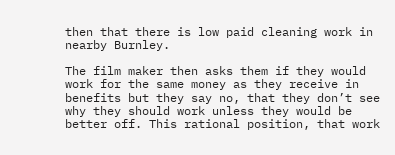then that there is low paid cleaning work in nearby Burnley.

The film maker then asks them if they would work for the same money as they receive in benefits but they say no, that they don’t see why they should work unless they would be better off. This rational position, that work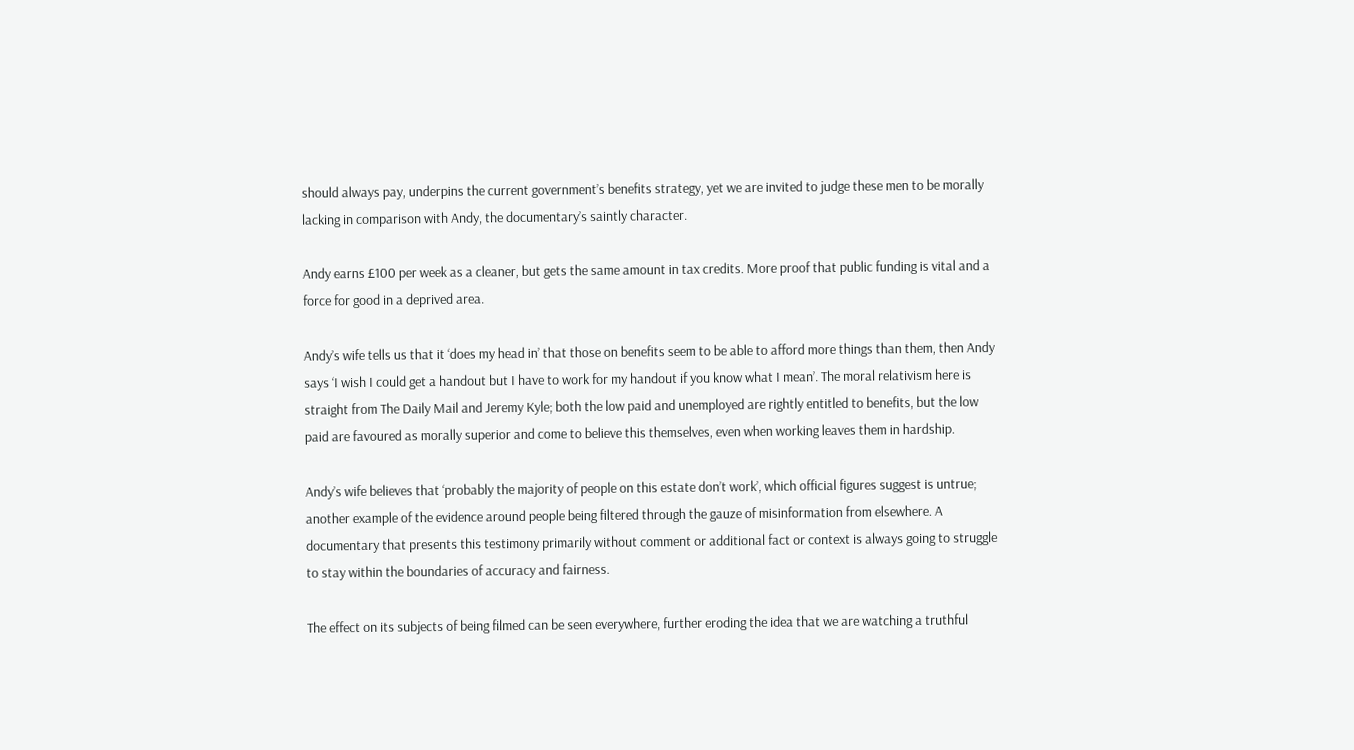should always pay, underpins the current government’s benefits strategy, yet we are invited to judge these men to be morally lacking in comparison with Andy, the documentary’s saintly character.

Andy earns £100 per week as a cleaner, but gets the same amount in tax credits. More proof that public funding is vital and a force for good in a deprived area.

Andy’s wife tells us that it ‘does my head in’ that those on benefits seem to be able to afford more things than them, then Andy says ‘I wish I could get a handout but I have to work for my handout if you know what I mean’. The moral relativism here is straight from The Daily Mail and Jeremy Kyle; both the low paid and unemployed are rightly entitled to benefits, but the low paid are favoured as morally superior and come to believe this themselves, even when working leaves them in hardship.

Andy’s wife believes that ‘probably the majority of people on this estate don’t work’, which official figures suggest is untrue; another example of the evidence around people being filtered through the gauze of misinformation from elsewhere. A documentary that presents this testimony primarily without comment or additional fact or context is always going to struggle to stay within the boundaries of accuracy and fairness.

The effect on its subjects of being filmed can be seen everywhere, further eroding the idea that we are watching a truthful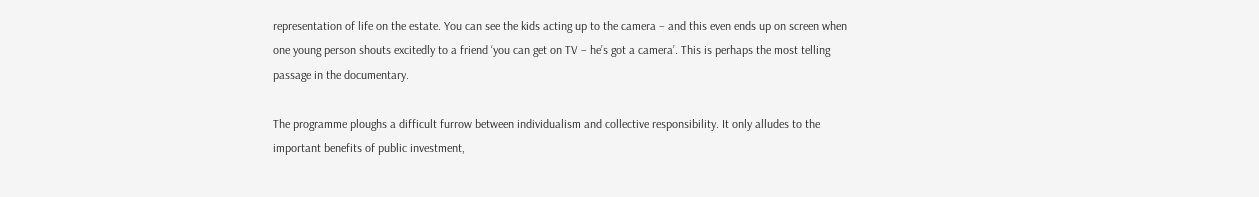representation of life on the estate. You can see the kids acting up to the camera – and this even ends up on screen when one young person shouts excitedly to a friend ‘you can get on TV – he’s got a camera’. This is perhaps the most telling passage in the documentary.

The programme ploughs a difficult furrow between individualism and collective responsibility. It only alludes to the important benefits of public investment,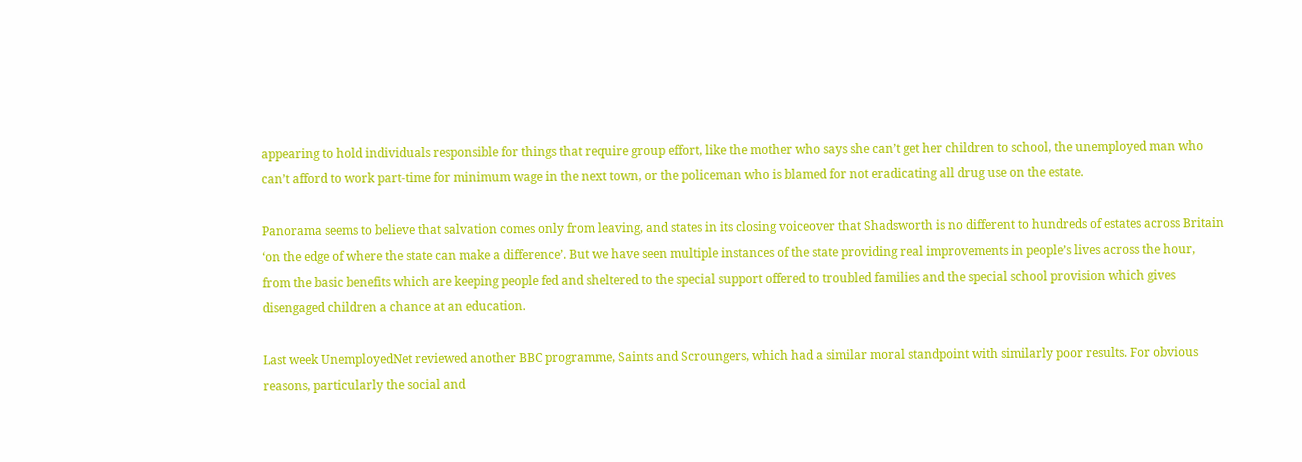appearing to hold individuals responsible for things that require group effort, like the mother who says she can’t get her children to school, the unemployed man who can’t afford to work part-time for minimum wage in the next town, or the policeman who is blamed for not eradicating all drug use on the estate.

Panorama seems to believe that salvation comes only from leaving, and states in its closing voiceover that Shadsworth is no different to hundreds of estates across Britain ‘on the edge of where the state can make a difference’. But we have seen multiple instances of the state providing real improvements in people’s lives across the hour, from the basic benefits which are keeping people fed and sheltered to the special support offered to troubled families and the special school provision which gives disengaged children a chance at an education.

Last week UnemployedNet reviewed another BBC programme, Saints and Scroungers, which had a similar moral standpoint with similarly poor results. For obvious reasons, particularly the social and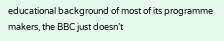educational background of most of its programme makers, the BBC just doesn’t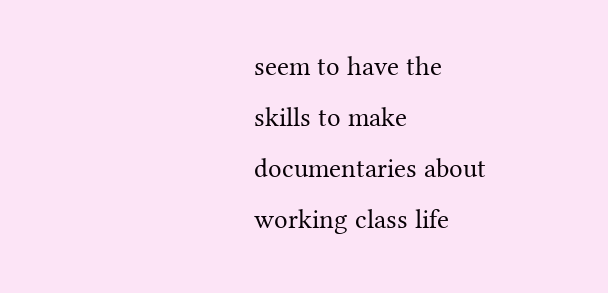seem to have the skills to make documentaries about working class life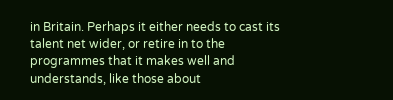in Britain. Perhaps it either needs to cast its talent net wider, or retire in to the programmes that it makes well and understands, like those about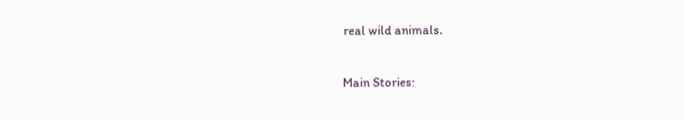real wild animals.

Main Stories: